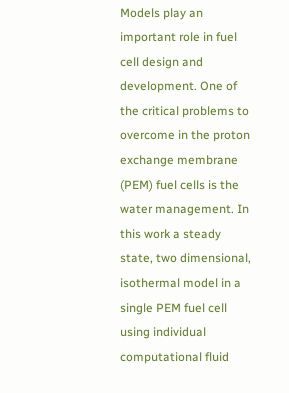Models play an important role in fuel cell design and development. One of the critical problems to overcome in the proton exchange membrane (PEM) fuel cells is the water management. In this work a steady state, two dimensional, isothermal model in a single PEM fuel cell using individual computational fluid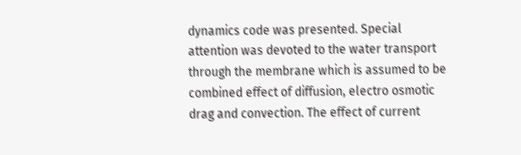dynamics code was presented. Special attention was devoted to the water transport through the membrane which is assumed to be combined effect of diffusion, electro osmotic drag and convection. The effect of current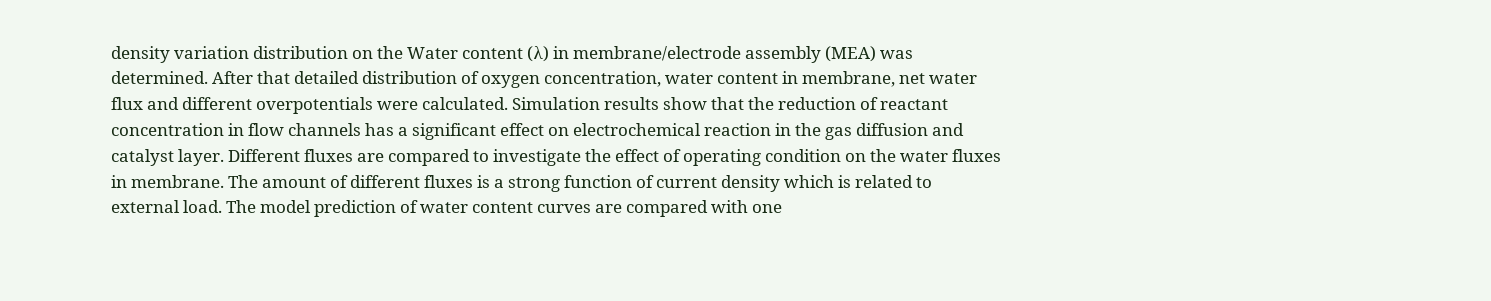density variation distribution on the Water content (λ) in membrane/electrode assembly (MEA) was determined. After that detailed distribution of oxygen concentration, water content in membrane, net water flux and different overpotentials were calculated. Simulation results show that the reduction of reactant concentration in flow channels has a significant effect on electrochemical reaction in the gas diffusion and catalyst layer. Different fluxes are compared to investigate the effect of operating condition on the water fluxes in membrane. The amount of different fluxes is a strong function of current density which is related to external load. The model prediction of water content curves are compared with one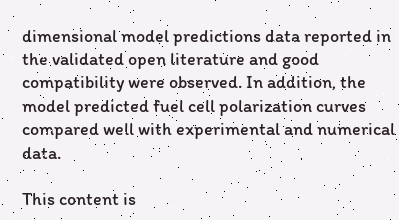dimensional model predictions data reported in the validated open literature and good compatibility were observed. In addition, the model predicted fuel cell polarization curves compared well with experimental and numerical data.

This content is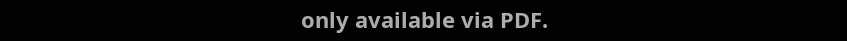only available via PDF.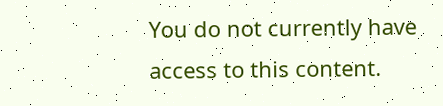You do not currently have access to this content.